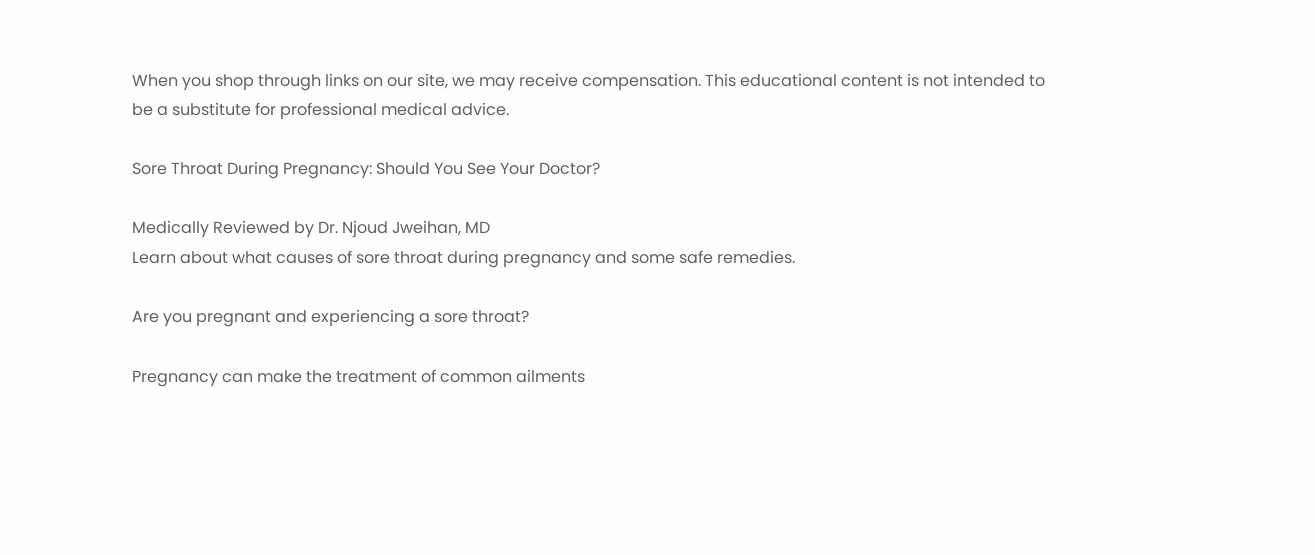When you shop through links on our site, we may receive compensation. This educational content is not intended to be a substitute for professional medical advice.

Sore Throat During Pregnancy: Should You See Your Doctor?

Medically Reviewed by Dr. Njoud Jweihan, MD
Learn about what causes of sore throat during pregnancy and some safe remedies.

Are you pregnant and experiencing a sore throat?

Pregnancy can make the treatment of common ailments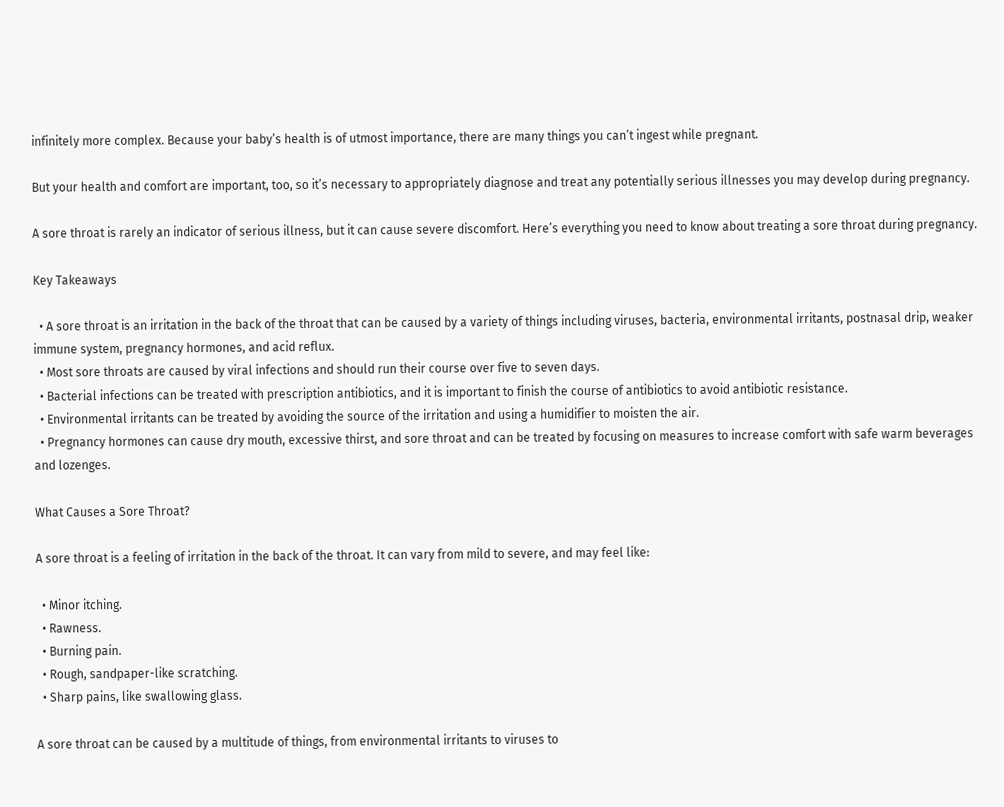infinitely more complex. Because your baby’s health is of utmost importance, there are many things you can’t ingest while pregnant.

But your health and comfort are important, too, so it’s necessary to appropriately diagnose and treat any potentially serious illnesses you may develop during pregnancy.

A sore throat is rarely an indicator of serious illness, but it can cause severe discomfort. Here’s everything you need to know about treating a sore throat during pregnancy.

Key Takeaways

  • A sore throat is an irritation in the back of the throat that can be caused by a variety of things including viruses, bacteria, environmental irritants, postnasal drip, weaker immune system, pregnancy hormones, and acid reflux.
  • Most sore throats are caused by viral infections and should run their course over five to seven days.
  • Bacterial infections can be treated with prescription antibiotics, and it is important to finish the course of antibiotics to avoid antibiotic resistance.
  • Environmental irritants can be treated by avoiding the source of the irritation and using a humidifier to moisten the air.
  • Pregnancy hormones can cause dry mouth, excessive thirst, and sore throat and can be treated by focusing on measures to increase comfort with safe warm beverages and lozenges.

What Causes a Sore Throat?

A sore throat is a feeling of irritation in the back of the throat. It can vary from mild to severe, and may feel like:

  • Minor itching.
  • Rawness.
  • Burning pain.
  • Rough, sandpaper-like scratching.
  • Sharp pains, like swallowing glass.

A sore throat can be caused by a multitude of things, from environmental irritants to viruses to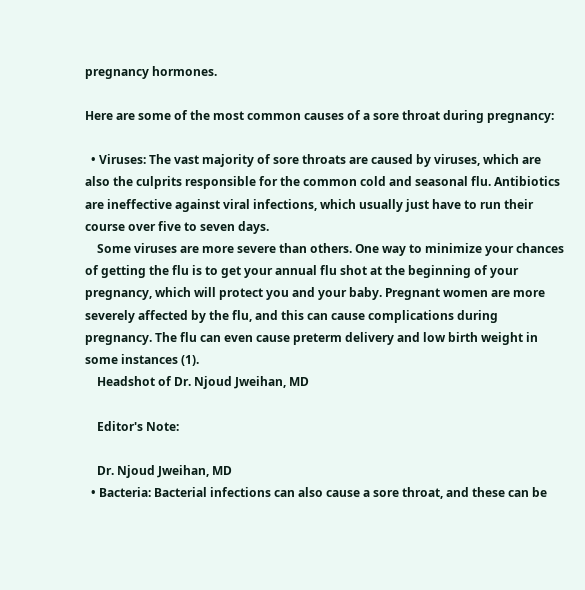pregnancy hormones.

Here are some of the most common causes of a sore throat during pregnancy:

  • Viruses: The vast majority of sore throats are caused by viruses, which are also the culprits responsible for the common cold and seasonal flu. Antibiotics are ineffective against viral infections, which usually just have to run their course over five to seven days.
    Some viruses are more severe than others. One way to minimize your chances of getting the flu is to get your annual flu shot at the beginning of your pregnancy, which will protect you and your baby. Pregnant women are more severely affected by the flu, and this can cause complications during pregnancy. The flu can even cause preterm delivery and low birth weight in some instances (1).
    Headshot of Dr. Njoud Jweihan, MD

    Editor's Note:

    Dr. Njoud Jweihan, MD
  • Bacteria: Bacterial infections can also cause a sore throat, and these can be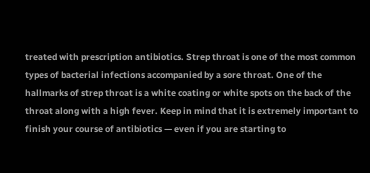treated with prescription antibiotics. Strep throat is one of the most common types of bacterial infections accompanied by a sore throat. One of the hallmarks of strep throat is a white coating or white spots on the back of the throat along with a high fever. Keep in mind that it is extremely important to finish your course of antibiotics — even if you are starting to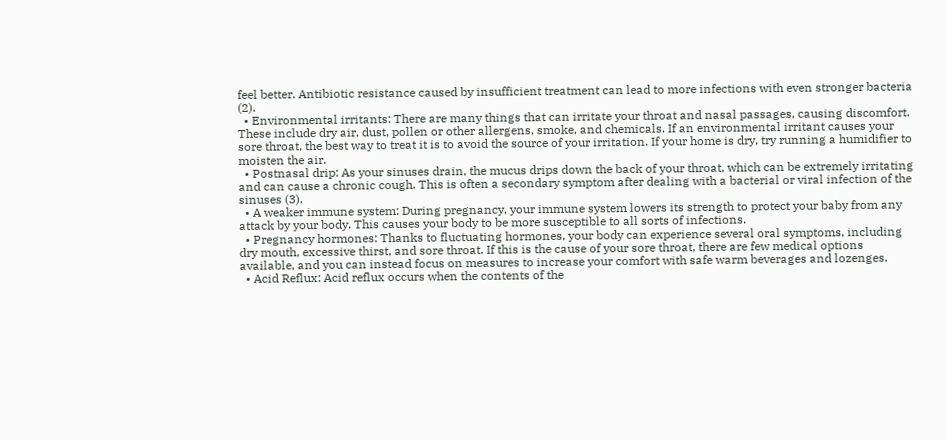feel better. Antibiotic resistance caused by insufficient treatment can lead to more infections with even stronger bacteria (2).
  • Environmental irritants: There are many things that can irritate your throat and nasal passages, causing discomfort. These include dry air, dust, pollen or other allergens, smoke, and chemicals. If an environmental irritant causes your sore throat, the best way to treat it is to avoid the source of your irritation. If your home is dry, try running a humidifier to moisten the air.
  • Postnasal drip: As your sinuses drain, the mucus drips down the back of your throat, which can be extremely irritating and can cause a chronic cough. This is often a secondary symptom after dealing with a bacterial or viral infection of the sinuses (3).
  • A weaker immune system: During pregnancy, your immune system lowers its strength to protect your baby from any attack by your body. This causes your body to be more susceptible to all sorts of infections.
  • Pregnancy hormones: Thanks to fluctuating hormones, your body can experience several oral symptoms, including dry mouth, excessive thirst, and sore throat. If this is the cause of your sore throat, there are few medical options available, and you can instead focus on measures to increase your comfort with safe warm beverages and lozenges.
  • Acid Reflux: Acid reflux occurs when the contents of the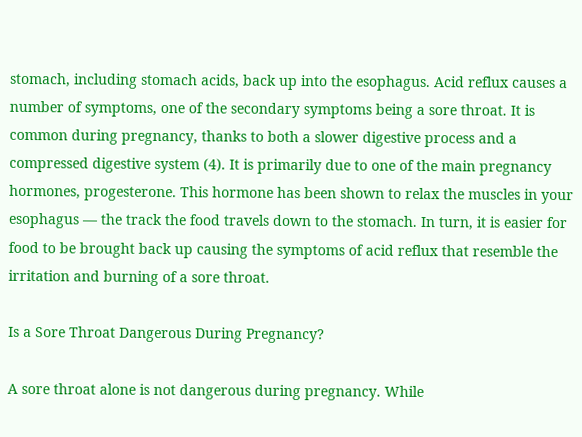stomach, including stomach acids, back up into the esophagus. Acid reflux causes a number of symptoms, one of the secondary symptoms being a sore throat. It is common during pregnancy, thanks to both a slower digestive process and a compressed digestive system (4). It is primarily due to one of the main pregnancy hormones, progesterone. This hormone has been shown to relax the muscles in your esophagus — the track the food travels down to the stomach. In turn, it is easier for food to be brought back up causing the symptoms of acid reflux that resemble the irritation and burning of a sore throat.

Is a Sore Throat Dangerous During Pregnancy?

A sore throat alone is not dangerous during pregnancy. While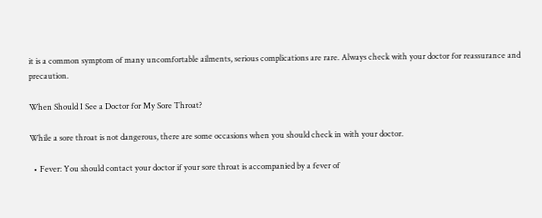it is a common symptom of many uncomfortable ailments, serious complications are rare. Always check with your doctor for reassurance and precaution.

When Should I See a Doctor for My Sore Throat?

While a sore throat is not dangerous, there are some occasions when you should check in with your doctor.

  • Fever: You should contact your doctor if your sore throat is accompanied by a fever of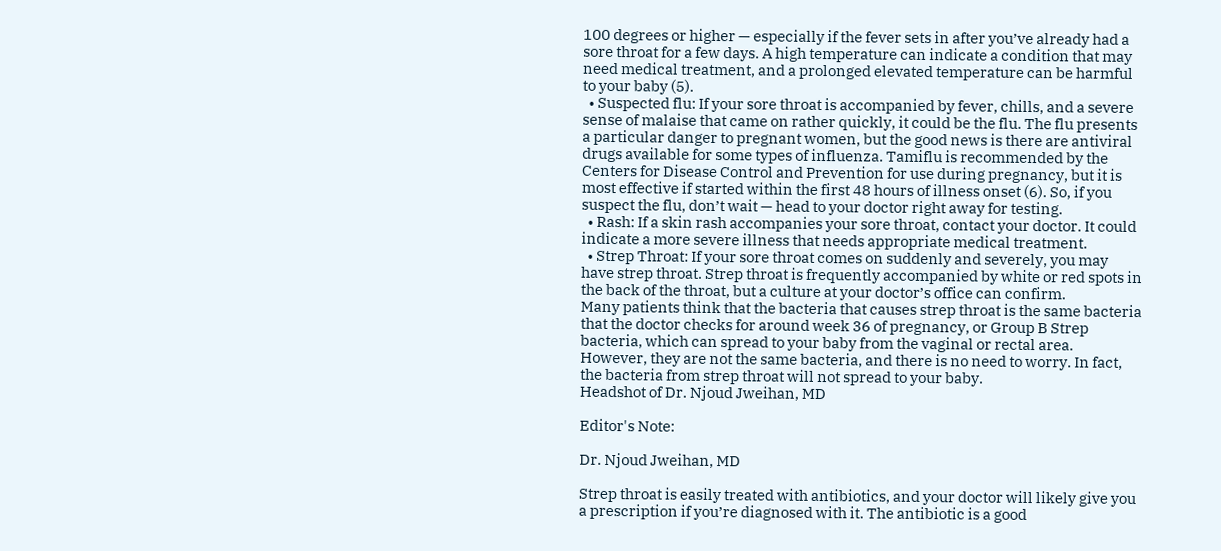100 degrees or higher — especially if the fever sets in after you’ve already had a sore throat for a few days. A high temperature can indicate a condition that may need medical treatment, and a prolonged elevated temperature can be harmful to your baby (5).
  • Suspected flu: If your sore throat is accompanied by fever, chills, and a severe sense of malaise that came on rather quickly, it could be the flu. The flu presents a particular danger to pregnant women, but the good news is there are antiviral drugs available for some types of influenza. Tamiflu is recommended by the Centers for Disease Control and Prevention for use during pregnancy, but it is most effective if started within the first 48 hours of illness onset (6). So, if you suspect the flu, don’t wait — head to your doctor right away for testing.
  • Rash: If a skin rash accompanies your sore throat, contact your doctor. It could indicate a more severe illness that needs appropriate medical treatment.
  • Strep Throat: If your sore throat comes on suddenly and severely, you may have strep throat. Strep throat is frequently accompanied by white or red spots in the back of the throat, but a culture at your doctor’s office can confirm.
Many patients think that the bacteria that causes strep throat is the same bacteria that the doctor checks for around week 36 of pregnancy, or Group B Strep bacteria, which can spread to your baby from the vaginal or rectal area. However, they are not the same bacteria, and there is no need to worry. In fact, the bacteria from strep throat will not spread to your baby.
Headshot of Dr. Njoud Jweihan, MD

Editor's Note:

Dr. Njoud Jweihan, MD

Strep throat is easily treated with antibiotics, and your doctor will likely give you a prescription if you’re diagnosed with it. The antibiotic is a good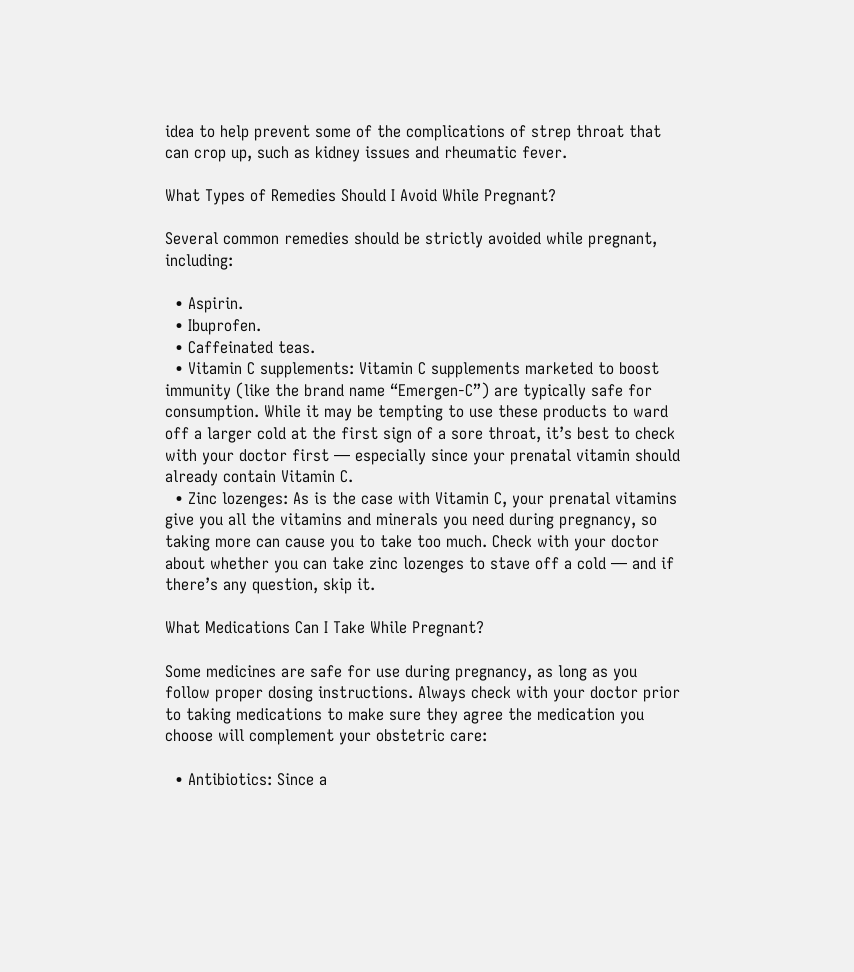idea to help prevent some of the complications of strep throat that can crop up, such as kidney issues and rheumatic fever.

What Types of Remedies Should I Avoid While Pregnant?

Several common remedies should be strictly avoided while pregnant, including:

  • Aspirin.
  • Ibuprofen.
  • Caffeinated teas.
  • Vitamin C supplements: Vitamin C supplements marketed to boost immunity (like the brand name “Emergen-C”) are typically safe for consumption. While it may be tempting to use these products to ward off a larger cold at the first sign of a sore throat, it’s best to check with your doctor first — especially since your prenatal vitamin should already contain Vitamin C.
  • Zinc lozenges: As is the case with Vitamin C, your prenatal vitamins give you all the vitamins and minerals you need during pregnancy, so taking more can cause you to take too much. Check with your doctor about whether you can take zinc lozenges to stave off a cold — and if there’s any question, skip it.

What Medications Can I Take While Pregnant?

Some medicines are safe for use during pregnancy, as long as you follow proper dosing instructions. Always check with your doctor prior to taking medications to make sure they agree the medication you choose will complement your obstetric care:

  • Antibiotics: Since a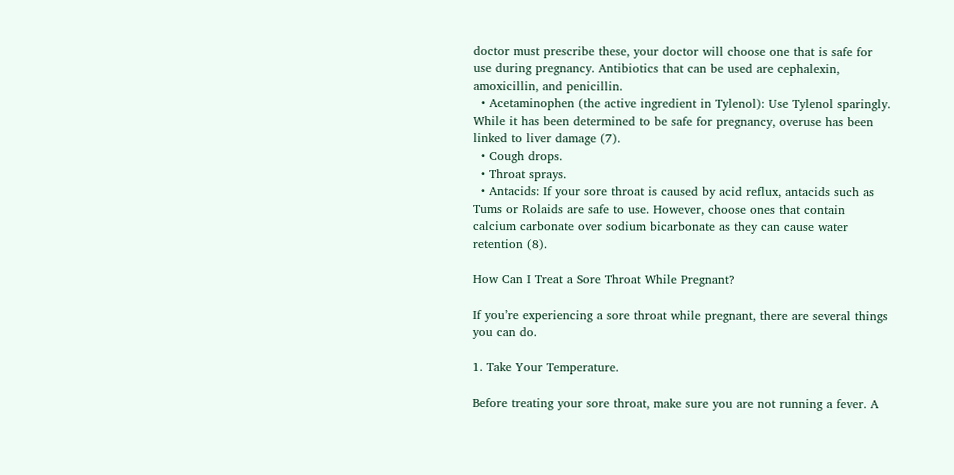doctor must prescribe these, your doctor will choose one that is safe for use during pregnancy. Antibiotics that can be used are cephalexin, amoxicillin, and penicillin.
  • Acetaminophen (the active ingredient in Tylenol): Use Tylenol sparingly. While it has been determined to be safe for pregnancy, overuse has been linked to liver damage (7).
  • Cough drops.
  • Throat sprays.
  • Antacids: If your sore throat is caused by acid reflux, antacids such as Tums or Rolaids are safe to use. However, choose ones that contain calcium carbonate over sodium bicarbonate as they can cause water retention (8).

How Can I Treat a Sore Throat While Pregnant?

If you’re experiencing a sore throat while pregnant, there are several things you can do.

1. Take Your Temperature.

Before treating your sore throat, make sure you are not running a fever. A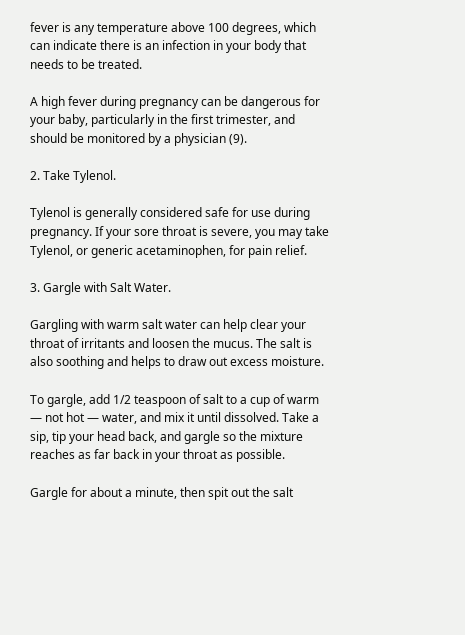fever is any temperature above 100 degrees, which can indicate there is an infection in your body that needs to be treated.

A high fever during pregnancy can be dangerous for your baby, particularly in the first trimester, and should be monitored by a physician (9).

2. Take Tylenol.

Tylenol is generally considered safe for use during pregnancy. If your sore throat is severe, you may take Tylenol, or generic acetaminophen, for pain relief.

3. Gargle with Salt Water.

Gargling with warm salt water can help clear your throat of irritants and loosen the mucus. The salt is also soothing and helps to draw out excess moisture.

To gargle, add 1/2 teaspoon of salt to a cup of warm — not hot — water, and mix it until dissolved. Take a sip, tip your head back, and gargle so the mixture reaches as far back in your throat as possible.

Gargle for about a minute, then spit out the salt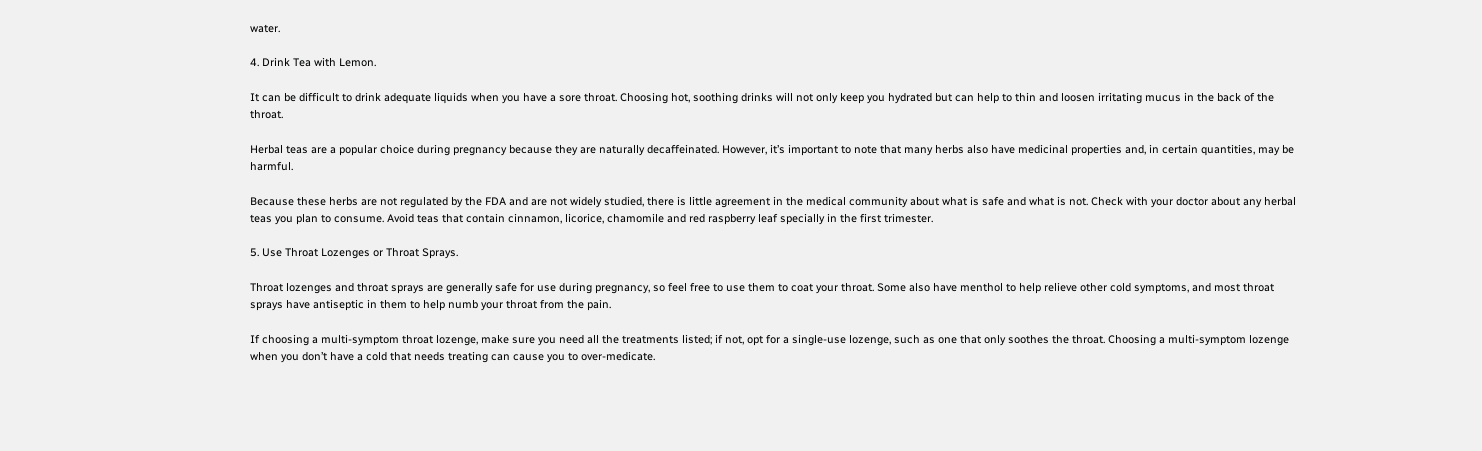water.

4. Drink Tea with Lemon.

It can be difficult to drink adequate liquids when you have a sore throat. Choosing hot, soothing drinks will not only keep you hydrated but can help to thin and loosen irritating mucus in the back of the throat.

Herbal teas are a popular choice during pregnancy because they are naturally decaffeinated. However, it’s important to note that many herbs also have medicinal properties and, in certain quantities, may be harmful.

Because these herbs are not regulated by the FDA and are not widely studied, there is little agreement in the medical community about what is safe and what is not. Check with your doctor about any herbal teas you plan to consume. Avoid teas that contain cinnamon, licorice, chamomile and red raspberry leaf specially in the first trimester.

5. Use Throat Lozenges or Throat Sprays.

Throat lozenges and throat sprays are generally safe for use during pregnancy, so feel free to use them to coat your throat. Some also have menthol to help relieve other cold symptoms, and most throat sprays have antiseptic in them to help numb your throat from the pain.

If choosing a multi-symptom throat lozenge, make sure you need all the treatments listed; if not, opt for a single-use lozenge, such as one that only soothes the throat. Choosing a multi-symptom lozenge when you don’t have a cold that needs treating can cause you to over-medicate.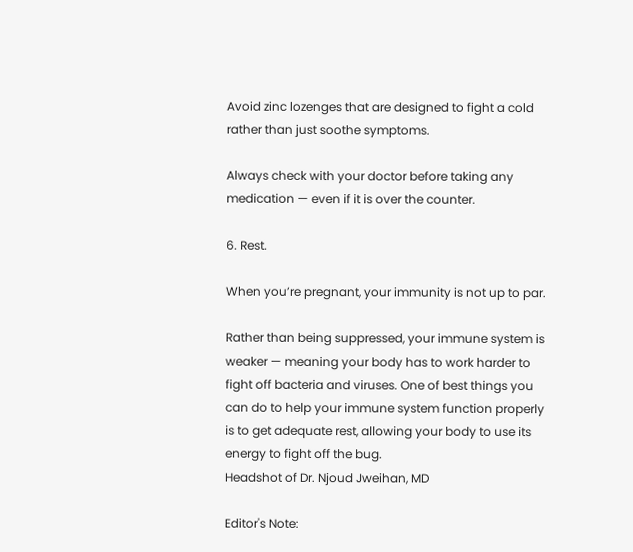Avoid zinc lozenges that are designed to fight a cold rather than just soothe symptoms.

Always check with your doctor before taking any medication — even if it is over the counter.

6. Rest.

When you’re pregnant, your immunity is not up to par.

Rather than being suppressed, your immune system is weaker — meaning your body has to work harder to fight off bacteria and viruses. One of best things you can do to help your immune system function properly is to get adequate rest, allowing your body to use its energy to fight off the bug.
Headshot of Dr. Njoud Jweihan, MD

Editor's Note: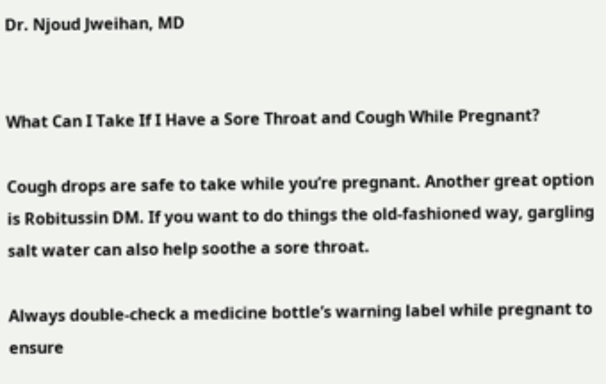Dr. Njoud Jweihan, MD


What Can I Take If I Have a Sore Throat and Cough While Pregnant?

Cough drops are safe to take while you’re pregnant. Another great option is Robitussin DM. If you want to do things the old-fashioned way, gargling salt water can also help soothe a sore throat.

Always double-check a medicine bottle’s warning label while pregnant to ensure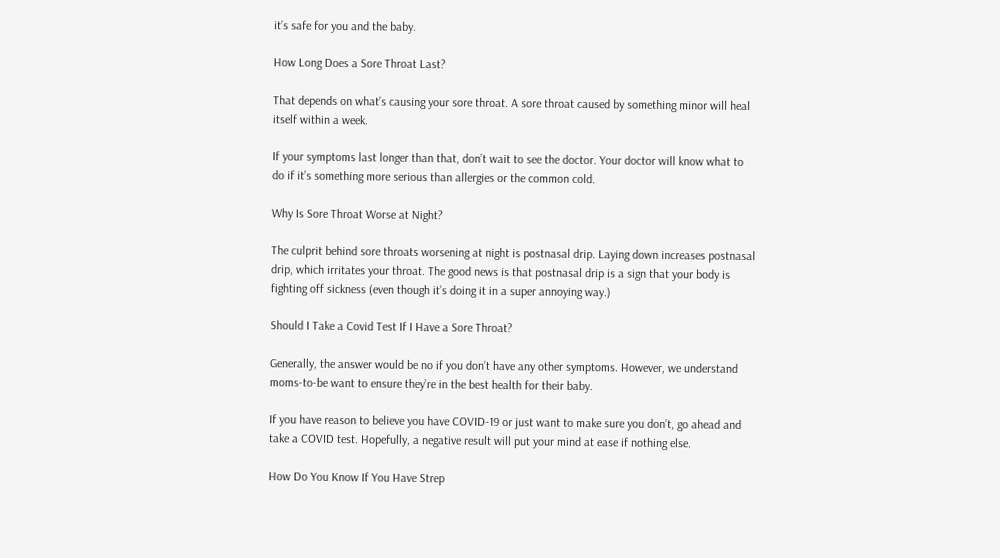it’s safe for you and the baby.

How Long Does a Sore Throat Last?

That depends on what’s causing your sore throat. A sore throat caused by something minor will heal itself within a week.

If your symptoms last longer than that, don’t wait to see the doctor. Your doctor will know what to do if it’s something more serious than allergies or the common cold.

Why Is Sore Throat Worse at Night?

The culprit behind sore throats worsening at night is postnasal drip. Laying down increases postnasal drip, which irritates your throat. The good news is that postnasal drip is a sign that your body is fighting off sickness (even though it’s doing it in a super annoying way.)

Should I Take a Covid Test If I Have a Sore Throat?

Generally, the answer would be no if you don’t have any other symptoms. However, we understand moms-to-be want to ensure they’re in the best health for their baby.

If you have reason to believe you have COVID-19 or just want to make sure you don’t, go ahead and take a COVID test. Hopefully, a negative result will put your mind at ease if nothing else.

How Do You Know If You Have Strep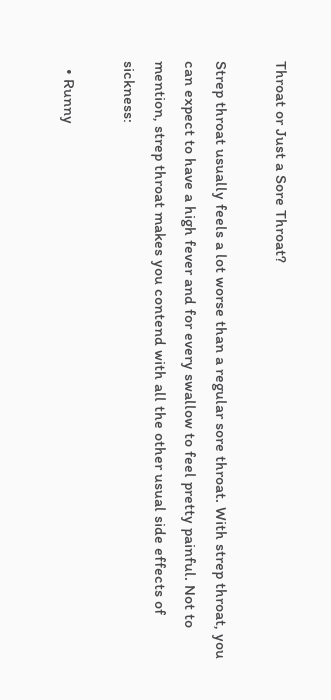Throat or Just a Sore Throat?

Strep throat usually feels a lot worse than a regular sore throat. With strep throat, you can expect to have a high fever and for every swallow to feel pretty painful. Not to mention, strep throat makes you contend with all the other usual side effects of sickness:

  • Runny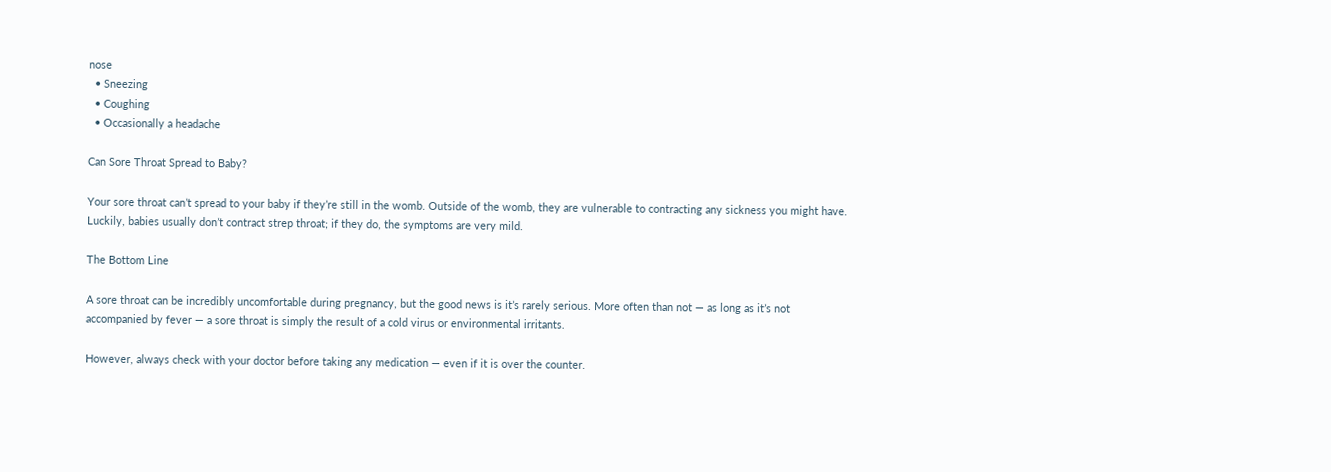nose
  • Sneezing
  • Coughing
  • Occasionally a headache

Can Sore Throat Spread to Baby?

Your sore throat can’t spread to your baby if they’re still in the womb. Outside of the womb, they are vulnerable to contracting any sickness you might have. Luckily, babies usually don’t contract strep throat; if they do, the symptoms are very mild.

The Bottom Line

A sore throat can be incredibly uncomfortable during pregnancy, but the good news is it’s rarely serious. More often than not — as long as it’s not accompanied by fever — a sore throat is simply the result of a cold virus or environmental irritants.

However, always check with your doctor before taking any medication — even if it is over the counter.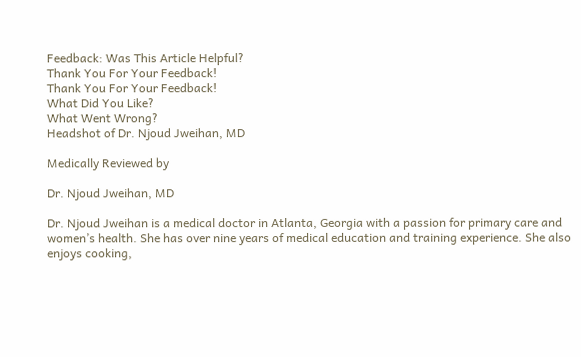Feedback: Was This Article Helpful?
Thank You For Your Feedback!
Thank You For Your Feedback!
What Did You Like?
What Went Wrong?
Headshot of Dr. Njoud Jweihan, MD

Medically Reviewed by

Dr. Njoud Jweihan, MD

Dr. Njoud Jweihan is a medical doctor in Atlanta, Georgia with a passion for primary care and women’s health. She has over nine years of medical education and training experience. She also enjoys cooking,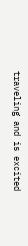traveling and is excited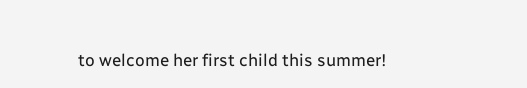to welcome her first child this summer!